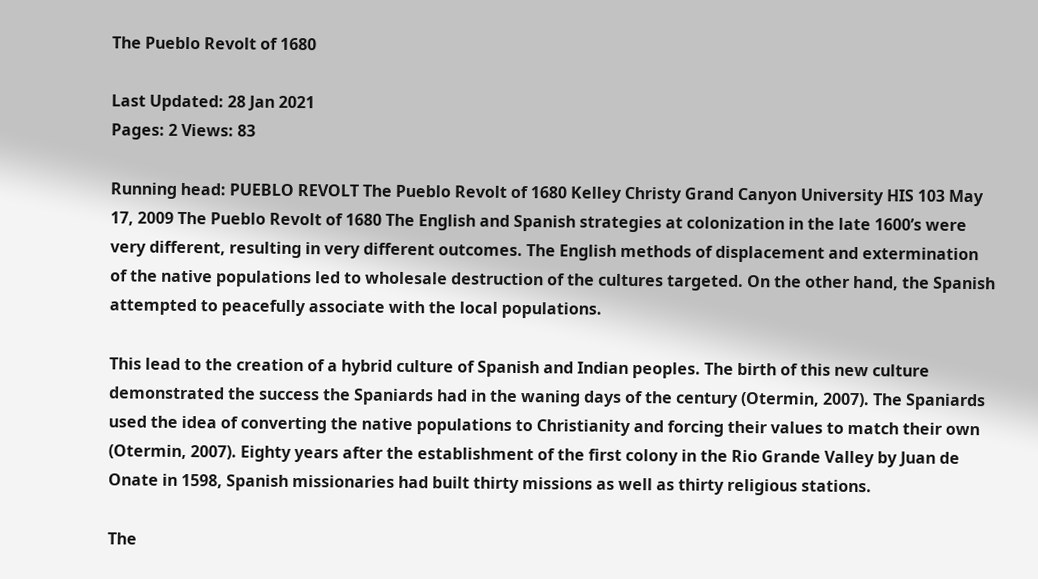The Pueblo Revolt of 1680

Last Updated: 28 Jan 2021
Pages: 2 Views: 83

Running head: PUEBLO REVOLT The Pueblo Revolt of 1680 Kelley Christy Grand Canyon University HIS 103 May 17, 2009 The Pueblo Revolt of 1680 The English and Spanish strategies at colonization in the late 1600’s were very different, resulting in very different outcomes. The English methods of displacement and extermination of the native populations led to wholesale destruction of the cultures targeted. On the other hand, the Spanish attempted to peacefully associate with the local populations.

This lead to the creation of a hybrid culture of Spanish and Indian peoples. The birth of this new culture demonstrated the success the Spaniards had in the waning days of the century (Otermin, 2007). The Spaniards used the idea of converting the native populations to Christianity and forcing their values to match their own (Otermin, 2007). Eighty years after the establishment of the first colony in the Rio Grande Valley by Juan de Onate in 1598, Spanish missionaries had built thirty missions as well as thirty religious stations.

The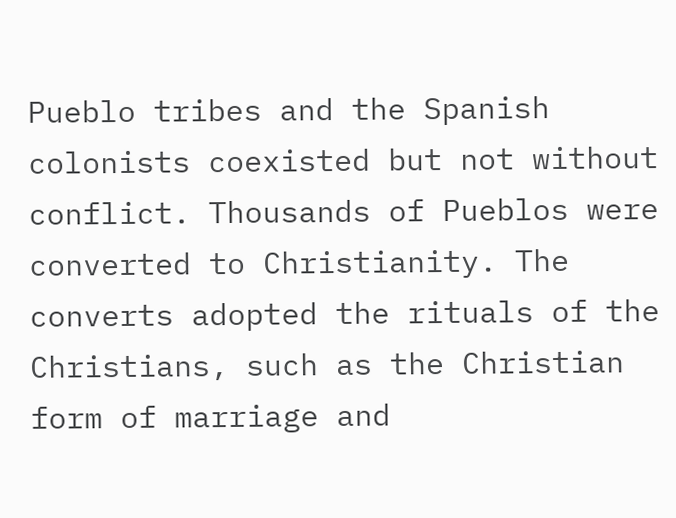Pueblo tribes and the Spanish colonists coexisted but not without conflict. Thousands of Pueblos were converted to Christianity. The converts adopted the rituals of the Christians, such as the Christian form of marriage and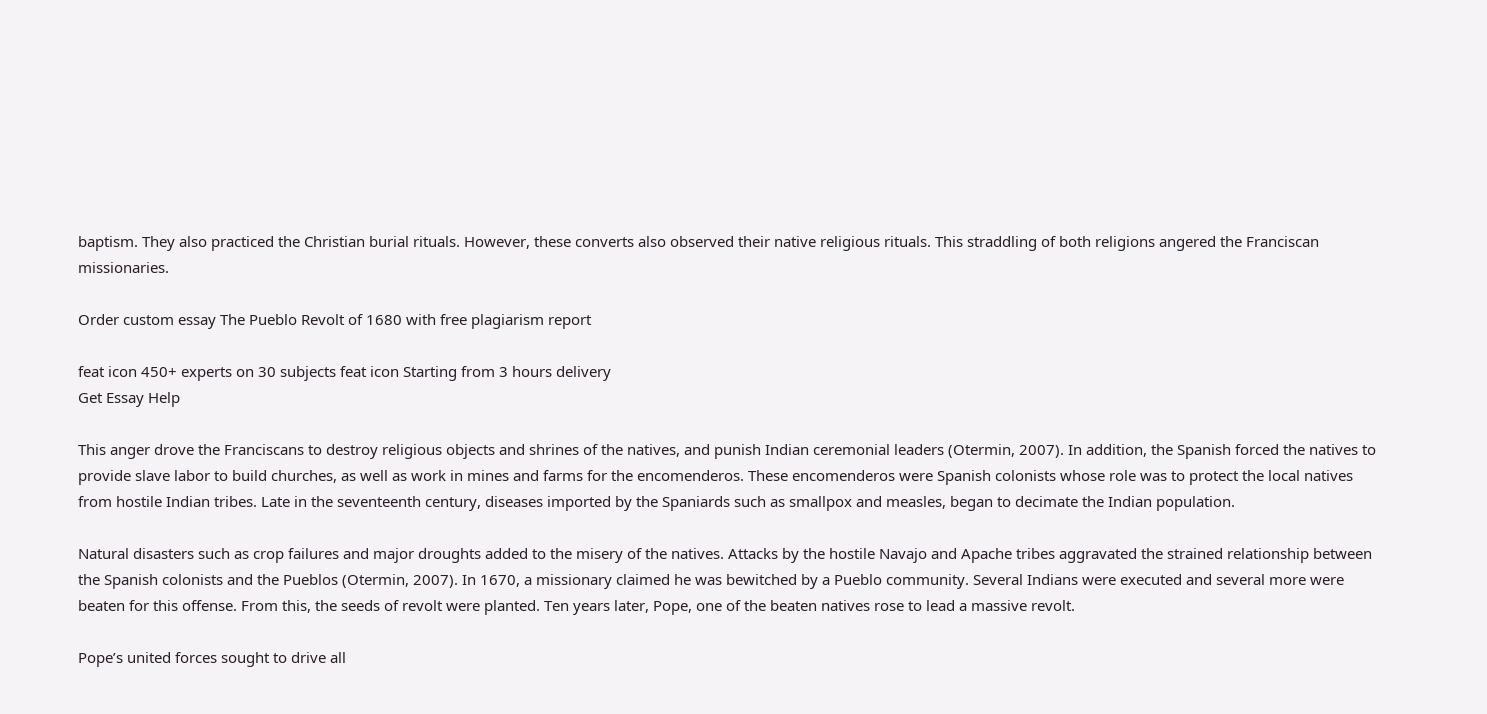baptism. They also practiced the Christian burial rituals. However, these converts also observed their native religious rituals. This straddling of both religions angered the Franciscan missionaries.

Order custom essay The Pueblo Revolt of 1680 with free plagiarism report

feat icon 450+ experts on 30 subjects feat icon Starting from 3 hours delivery
Get Essay Help

This anger drove the Franciscans to destroy religious objects and shrines of the natives, and punish Indian ceremonial leaders (Otermin, 2007). In addition, the Spanish forced the natives to provide slave labor to build churches, as well as work in mines and farms for the encomenderos. These encomenderos were Spanish colonists whose role was to protect the local natives from hostile Indian tribes. Late in the seventeenth century, diseases imported by the Spaniards such as smallpox and measles, began to decimate the Indian population.

Natural disasters such as crop failures and major droughts added to the misery of the natives. Attacks by the hostile Navajo and Apache tribes aggravated the strained relationship between the Spanish colonists and the Pueblos (Otermin, 2007). In 1670, a missionary claimed he was bewitched by a Pueblo community. Several Indians were executed and several more were beaten for this offense. From this, the seeds of revolt were planted. Ten years later, Pope, one of the beaten natives rose to lead a massive revolt.

Pope’s united forces sought to drive all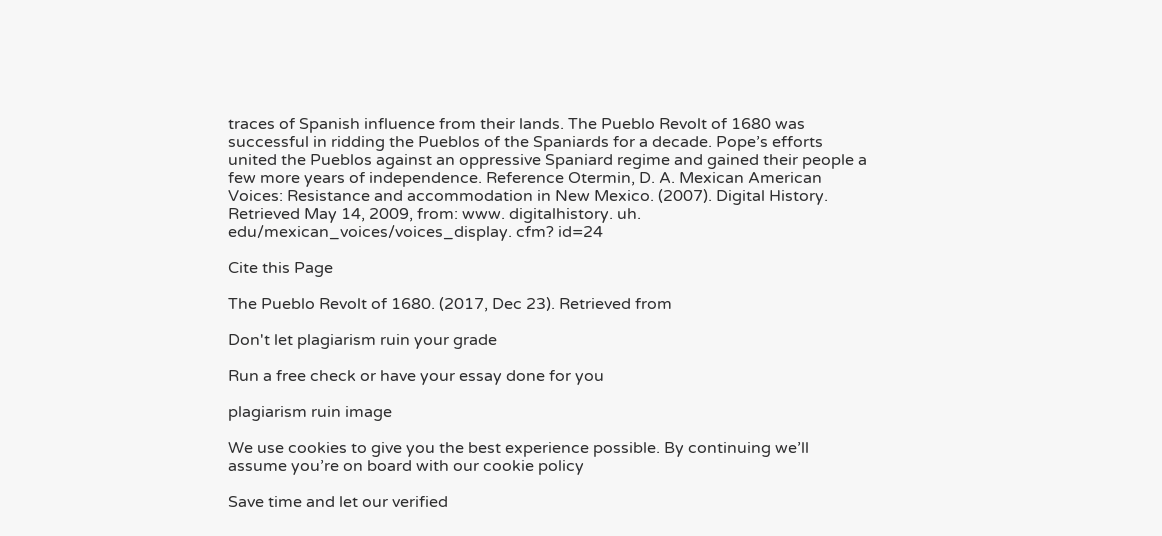traces of Spanish influence from their lands. The Pueblo Revolt of 1680 was successful in ridding the Pueblos of the Spaniards for a decade. Pope’s efforts united the Pueblos against an oppressive Spaniard regime and gained their people a few more years of independence. Reference Otermin, D. A. Mexican American Voices: Resistance and accommodation in New Mexico. (2007). Digital History. Retrieved May 14, 2009, from: www. digitalhistory. uh. edu/mexican_voices/voices_display. cfm? id=24

Cite this Page

The Pueblo Revolt of 1680. (2017, Dec 23). Retrieved from

Don't let plagiarism ruin your grade

Run a free check or have your essay done for you

plagiarism ruin image

We use cookies to give you the best experience possible. By continuing we’ll assume you’re on board with our cookie policy

Save time and let our verified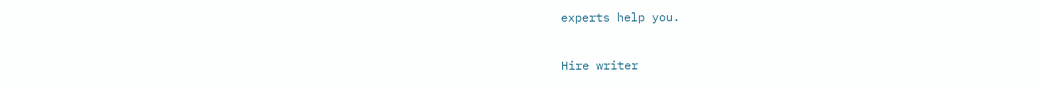experts help you.

Hire writer